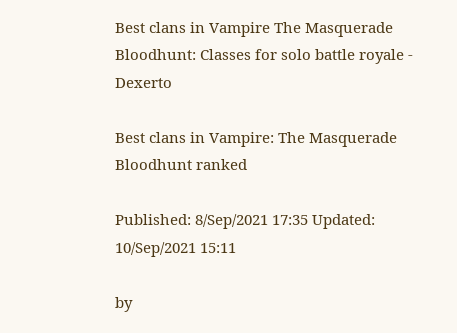Best clans in Vampire The Masquerade Bloodhunt: Classes for solo battle royale - Dexerto

Best clans in Vampire: The Masquerade Bloodhunt ranked

Published: 8/Sep/2021 17:35 Updated: 10/Sep/2021 15:11

by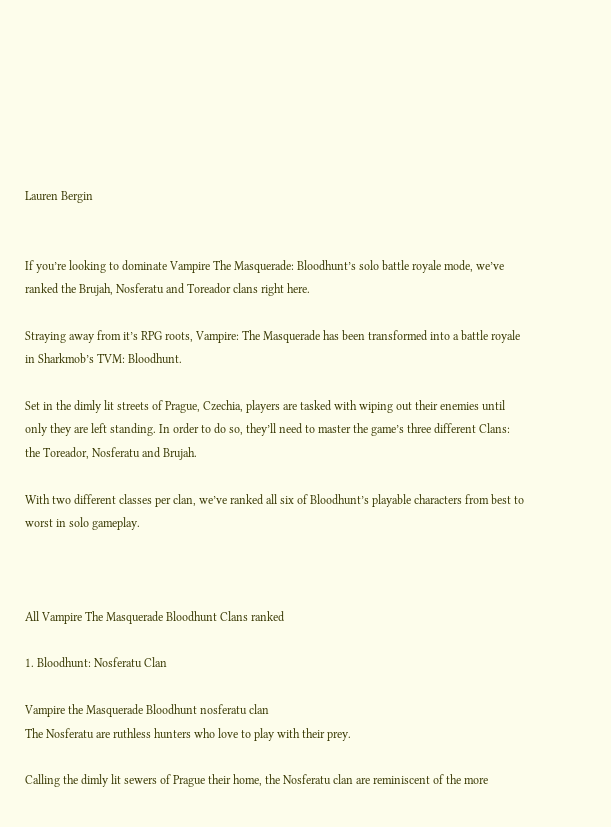Lauren Bergin


If you’re looking to dominate Vampire The Masquerade: Bloodhunt’s solo battle royale mode, we’ve ranked the Brujah, Nosferatu and Toreador clans right here.

Straying away from it’s RPG roots, Vampire: The Masquerade has been transformed into a battle royale in Sharkmob’s TVM: Bloodhunt.

Set in the dimly lit streets of Prague, Czechia, players are tasked with wiping out their enemies until only they are left standing. In order to do so, they’ll need to master the game’s three different Clans: the Toreador, Nosferatu and Brujah.

With two different classes per clan, we’ve ranked all six of Bloodhunt’s playable characters from best to worst in solo gameplay.



All Vampire The Masquerade Bloodhunt Clans ranked

1. Bloodhunt: Nosferatu Clan

Vampire the Masquerade Bloodhunt nosferatu clan
The Nosferatu are ruthless hunters who love to play with their prey.

Calling the dimly lit sewers of Prague their home, the Nosferatu clan are reminiscent of the more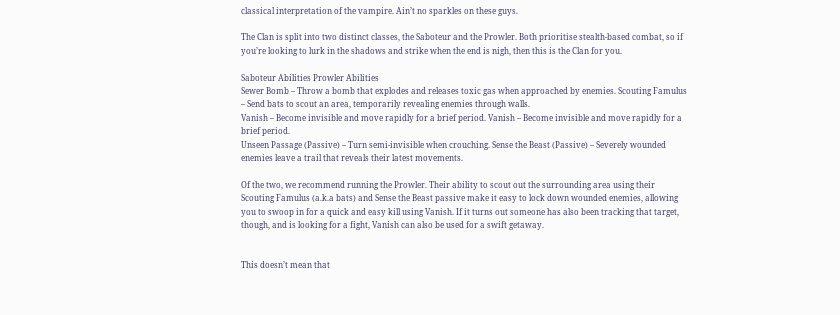classical interpretation of the vampire. Ain’t no sparkles on these guys.

The Clan is split into two distinct classes, the Saboteur and the Prowler. Both prioritise stealth-based combat, so if you’re looking to lurk in the shadows and strike when the end is nigh, then this is the Clan for you.

Saboteur Abilities Prowler Abilities
Sewer Bomb – Throw a bomb that explodes and releases toxic gas when approached by enemies. Scouting Famulus – Send bats to scout an area, temporarily revealing enemies through walls.
Vanish – Become invisible and move rapidly for a brief period. Vanish – Become invisible and move rapidly for a brief period.
Unseen Passage (Passive) – Turn semi-invisible when crouching. Sense the Beast (Passive) – Severely wounded enemies leave a trail that reveals their latest movements.

Of the two, we recommend running the Prowler. Their ability to scout out the surrounding area using their Scouting Famulus (a.k.a bats) and Sense the Beast passive make it easy to lock down wounded enemies, allowing you to swoop in for a quick and easy kill using Vanish. If it turns out someone has also been tracking that target, though, and is looking for a fight, Vanish can also be used for a swift getaway.


This doesn’t mean that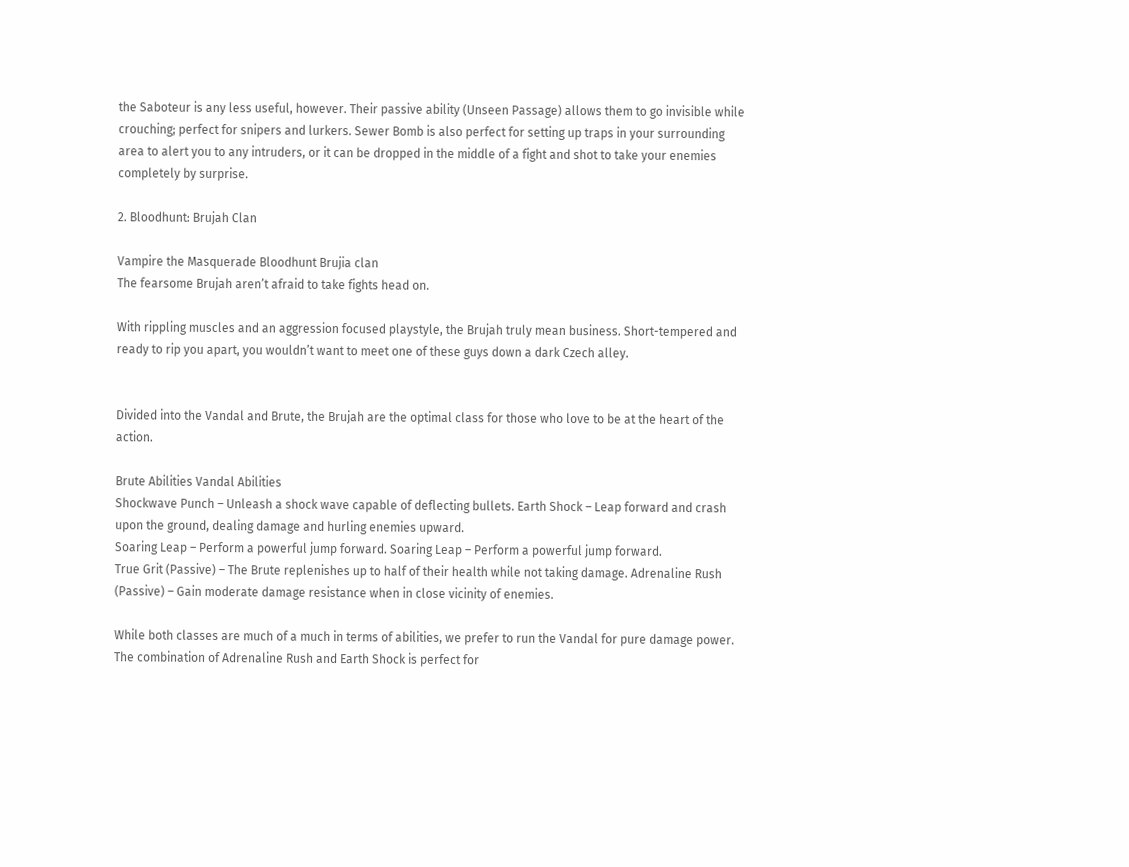the Saboteur is any less useful, however. Their passive ability (Unseen Passage) allows them to go invisible while crouching; perfect for snipers and lurkers. Sewer Bomb is also perfect for setting up traps in your surrounding area to alert you to any intruders, or it can be dropped in the middle of a fight and shot to take your enemies completely by surprise.

2. Bloodhunt: Brujah Clan

Vampire the Masquerade Bloodhunt Brujia clan
The fearsome Brujah aren’t afraid to take fights head on.

With rippling muscles and an aggression focused playstyle, the Brujah truly mean business. Short-tempered and ready to rip you apart, you wouldn’t want to meet one of these guys down a dark Czech alley.


Divided into the Vandal and Brute, the Brujah are the optimal class for those who love to be at the heart of the action.

Brute Abilities Vandal Abilities
Shockwave Punch – Unleash a shock wave capable of deflecting bullets. Earth Shock – Leap forward and crash upon the ground, dealing damage and hurling enemies upward.
Soaring Leap – Perform a powerful jump forward. Soaring Leap – Perform a powerful jump forward.
True Grit (Passive) – The Brute replenishes up to half of their health while not taking damage. Adrenaline Rush (Passive) – Gain moderate damage resistance when in close vicinity of enemies.

While both classes are much of a much in terms of abilities, we prefer to run the Vandal for pure damage power. The combination of Adrenaline Rush and Earth Shock is perfect for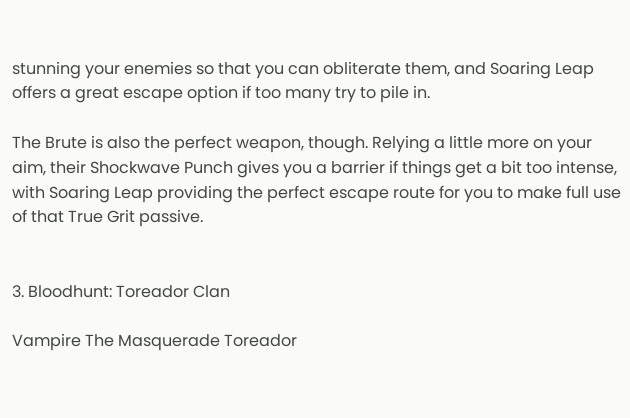stunning your enemies so that you can obliterate them, and Soaring Leap offers a great escape option if too many try to pile in.

The Brute is also the perfect weapon, though. Relying a little more on your aim, their Shockwave Punch gives you a barrier if things get a bit too intense, with Soaring Leap providing the perfect escape route for you to make full use of that True Grit passive.


3. Bloodhunt: Toreador Clan

Vampire The Masquerade Toreador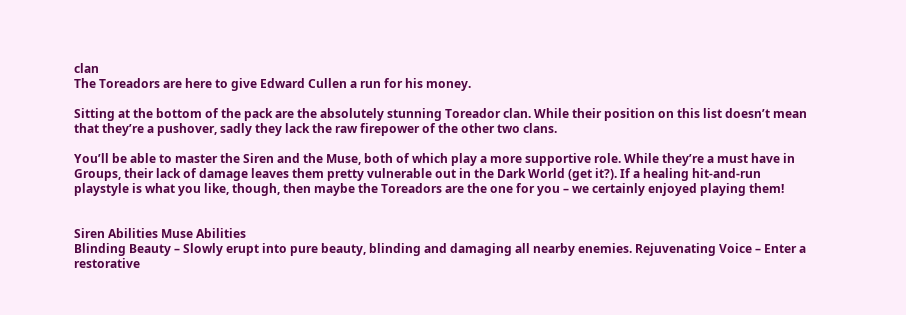clan
The Toreadors are here to give Edward Cullen a run for his money.

Sitting at the bottom of the pack are the absolutely stunning Toreador clan. While their position on this list doesn’t mean that they’re a pushover, sadly they lack the raw firepower of the other two clans.

You’ll be able to master the Siren and the Muse, both of which play a more supportive role. While they’re a must have in Groups, their lack of damage leaves them pretty vulnerable out in the Dark World (get it?). If a healing hit-and-run playstyle is what you like, though, then maybe the Toreadors are the one for you – we certainly enjoyed playing them!


Siren Abilities Muse Abilities
Blinding Beauty – Slowly erupt into pure beauty, blinding and damaging all nearby enemies. Rejuvenating Voice – Enter a restorative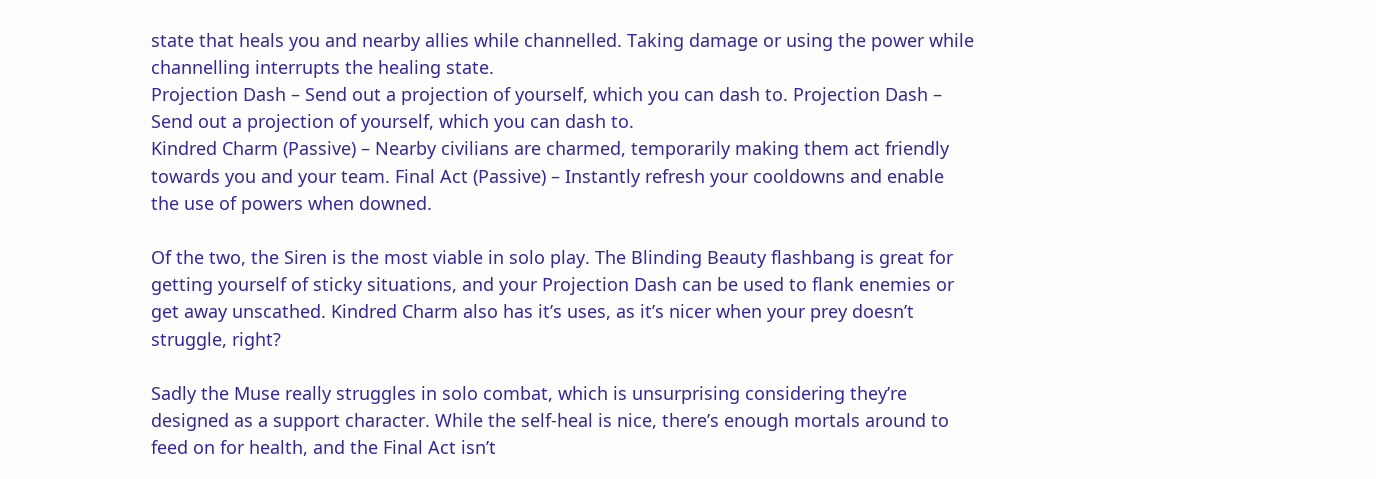state that heals you and nearby allies while channelled. Taking damage or using the power while channelling interrupts the healing state.
Projection Dash – Send out a projection of yourself, which you can dash to. Projection Dash – Send out a projection of yourself, which you can dash to.
Kindred Charm (Passive) – Nearby civilians are charmed, temporarily making them act friendly towards you and your team. Final Act (Passive) – Instantly refresh your cooldowns and enable the use of powers when downed.

Of the two, the Siren is the most viable in solo play. The Blinding Beauty flashbang is great for getting yourself of sticky situations, and your Projection Dash can be used to flank enemies or get away unscathed. Kindred Charm also has it’s uses, as it’s nicer when your prey doesn’t struggle, right?

Sadly the Muse really struggles in solo combat, which is unsurprising considering they’re designed as a support character. While the self-heal is nice, there’s enough mortals around to feed on for health, and the Final Act isn’t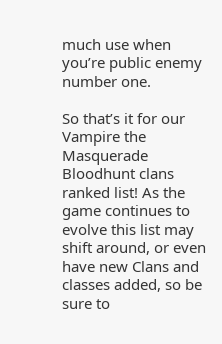much use when you’re public enemy number one.

So that’s it for our Vampire the Masquerade Bloodhunt clans ranked list! As the game continues to evolve this list may shift around, or even have new Clans and classes added, so be sure to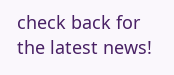check back for the latest news!